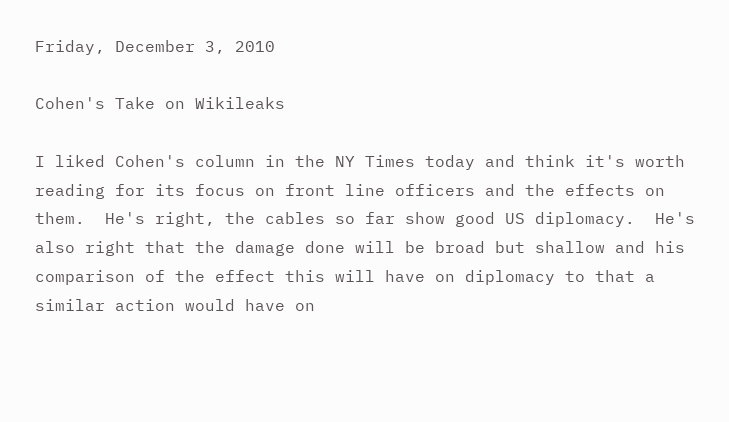Friday, December 3, 2010

Cohen's Take on Wikileaks

I liked Cohen's column in the NY Times today and think it's worth reading for its focus on front line officers and the effects on them.  He's right, the cables so far show good US diplomacy.  He's also right that the damage done will be broad but shallow and his comparison of the effect this will have on diplomacy to that a similar action would have on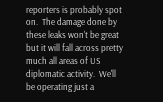reporters is probably spot on.  The damage done by these leaks won't be great but it will fall across pretty much all areas of US diplomatic activity.  We'll be operating just a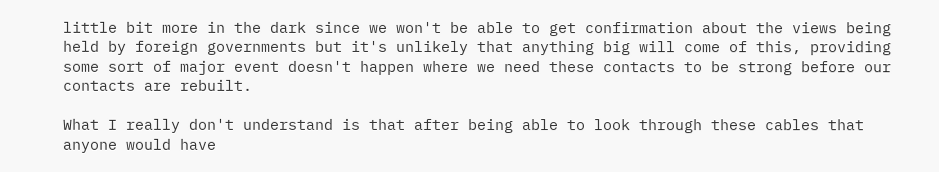little bit more in the dark since we won't be able to get confirmation about the views being held by foreign governments but it's unlikely that anything big will come of this, providing some sort of major event doesn't happen where we need these contacts to be strong before our contacts are rebuilt.

What I really don't understand is that after being able to look through these cables that anyone would have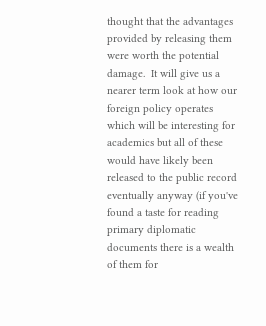thought that the advantages provided by releasing them were worth the potential damage.  It will give us a nearer term look at how our foreign policy operates which will be interesting for academics but all of these would have likely been released to the public record eventually anyway (if you've found a taste for reading primary diplomatic documents there is a wealth of them for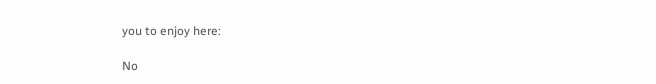you to enjoy here:

No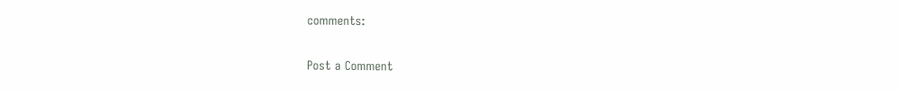comments:

Post a Comment